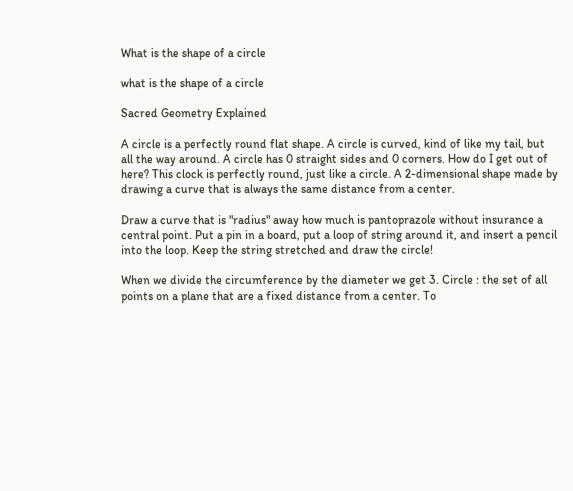What is the shape of a circle

what is the shape of a circle

Sacred Geometry Explained

A circle is a perfectly round flat shape. A circle is curved, kind of like my tail, but all the way around. A circle has 0 straight sides and 0 corners. How do I get out of here? This clock is perfectly round, just like a circle. A 2-dimensional shape made by drawing a curve that is always the same distance from a center.

Draw a curve that is "radius" away how much is pantoprazole without insurance a central point. Put a pin in a board, put a loop of string around it, and insert a pencil into the loop. Keep the string stretched and draw the circle!

When we divide the circumference by the diameter we get 3. Circle : the set of all points on a plane that are a fixed distance from a center. To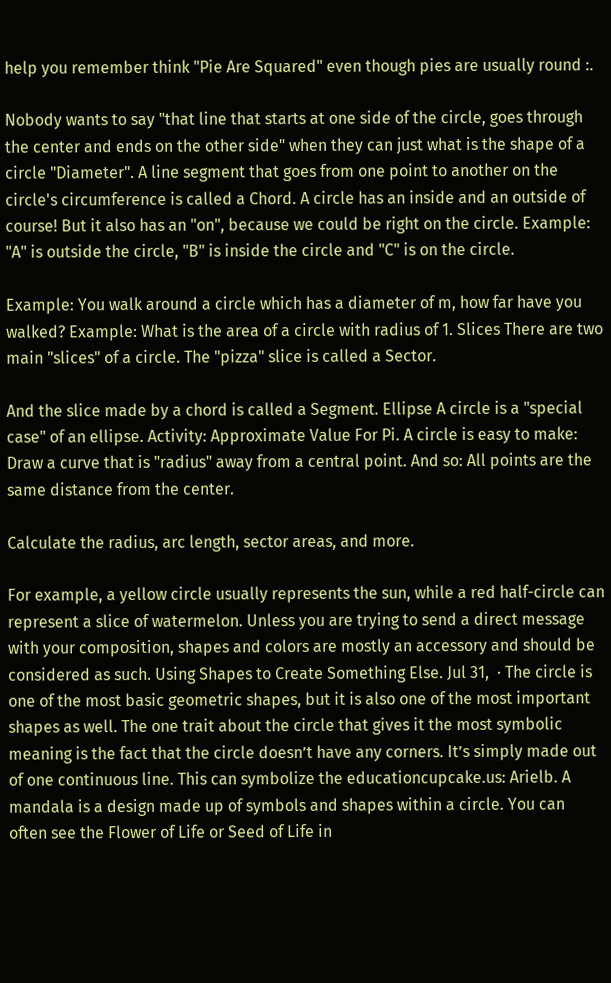help you remember think "Pie Are Squared" even though pies are usually round :.

Nobody wants to say "that line that starts at one side of the circle, goes through the center and ends on the other side" when they can just what is the shape of a circle "Diameter". A line segment that goes from one point to another on the circle's circumference is called a Chord. A circle has an inside and an outside of course! But it also has an "on", because we could be right on the circle. Example: "A" is outside the circle, "B" is inside the circle and "C" is on the circle.

Example: You walk around a circle which has a diameter of m, how far have you walked? Example: What is the area of a circle with radius of 1. Slices There are two main "slices" of a circle. The "pizza" slice is called a Sector.

And the slice made by a chord is called a Segment. Ellipse A circle is a "special case" of an ellipse. Activity: Approximate Value For Pi. A circle is easy to make: Draw a curve that is "radius" away from a central point. And so: All points are the same distance from the center.

Calculate the radius, arc length, sector areas, and more.

For example, a yellow circle usually represents the sun, while a red half-circle can represent a slice of watermelon. Unless you are trying to send a direct message with your composition, shapes and colors are mostly an accessory and should be considered as such. Using Shapes to Create Something Else. Jul 31,  · The circle is one of the most basic geometric shapes, but it is also one of the most important shapes as well. The one trait about the circle that gives it the most symbolic meaning is the fact that the circle doesn’t have any corners. It’s simply made out of one continuous line. This can symbolize the educationcupcake.us: Arielb. A mandala is a design made up of symbols and shapes within a circle. You can often see the Flower of Life or Seed of Life in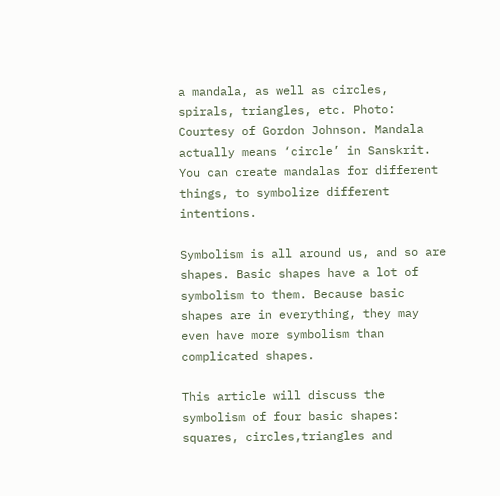a mandala, as well as circles, spirals, triangles, etc. Photo: Courtesy of Gordon Johnson. Mandala actually means ‘circle’ in Sanskrit. You can create mandalas for different things, to symbolize different intentions.

Symbolism is all around us, and so are shapes. Basic shapes have a lot of symbolism to them. Because basic shapes are in everything, they may even have more symbolism than complicated shapes.

This article will discuss the symbolism of four basic shapes: squares, circles,triangles and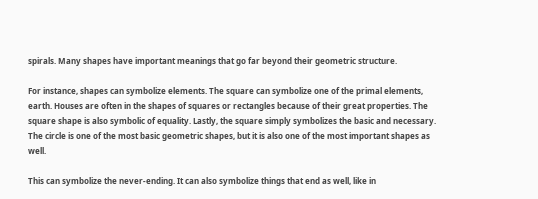spirals. Many shapes have important meanings that go far beyond their geometric structure.

For instance, shapes can symbolize elements. The square can symbolize one of the primal elements, earth. Houses are often in the shapes of squares or rectangles because of their great properties. The square shape is also symbolic of equality. Lastly, the square simply symbolizes the basic and necessary. The circle is one of the most basic geometric shapes, but it is also one of the most important shapes as well.

This can symbolize the never-ending. It can also symbolize things that end as well, like in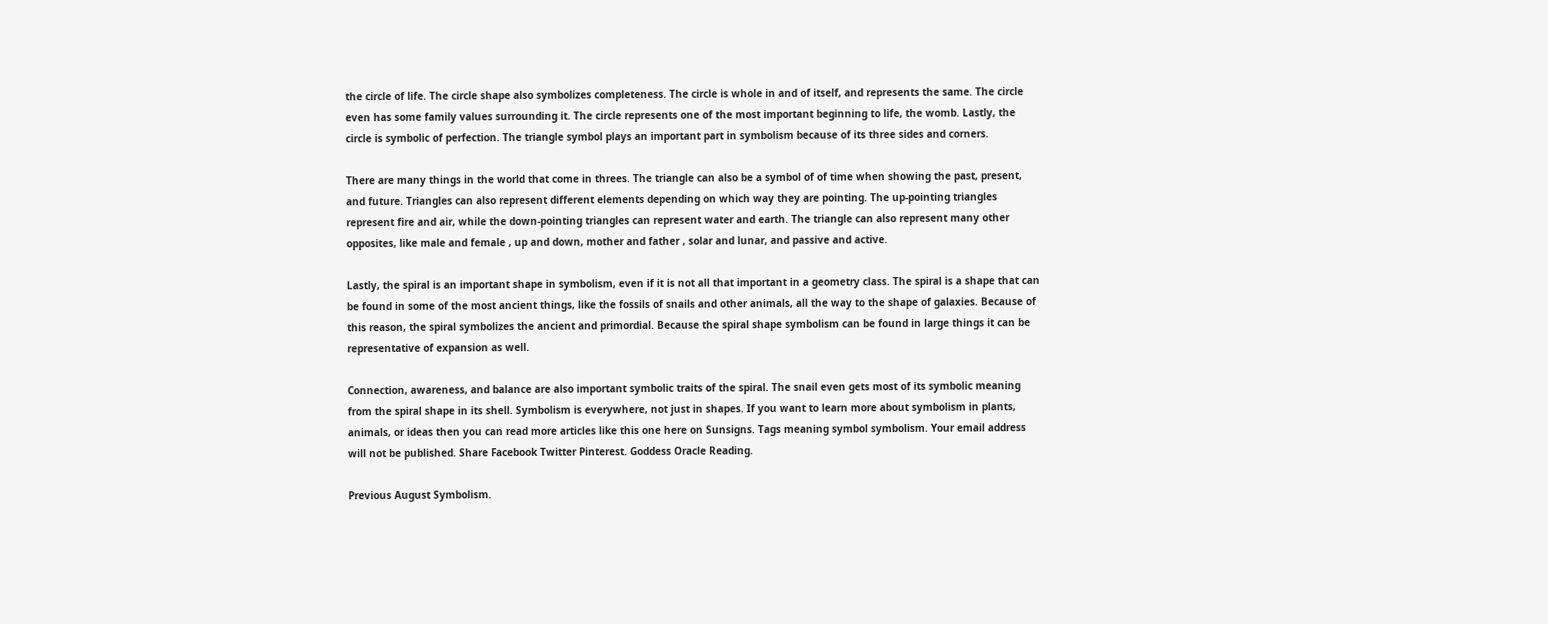the circle of life. The circle shape also symbolizes completeness. The circle is whole in and of itself, and represents the same. The circle even has some family values surrounding it. The circle represents one of the most important beginning to life, the womb. Lastly, the circle is symbolic of perfection. The triangle symbol plays an important part in symbolism because of its three sides and corners.

There are many things in the world that come in threes. The triangle can also be a symbol of of time when showing the past, present, and future. Triangles can also represent different elements depending on which way they are pointing. The up-pointing triangles represent fire and air, while the down-pointing triangles can represent water and earth. The triangle can also represent many other opposites, like male and female , up and down, mother and father , solar and lunar, and passive and active.

Lastly, the spiral is an important shape in symbolism, even if it is not all that important in a geometry class. The spiral is a shape that can be found in some of the most ancient things, like the fossils of snails and other animals, all the way to the shape of galaxies. Because of this reason, the spiral symbolizes the ancient and primordial. Because the spiral shape symbolism can be found in large things it can be representative of expansion as well.

Connection, awareness, and balance are also important symbolic traits of the spiral. The snail even gets most of its symbolic meaning from the spiral shape in its shell. Symbolism is everywhere, not just in shapes. If you want to learn more about symbolism in plants, animals, or ideas then you can read more articles like this one here on Sunsigns. Tags meaning symbol symbolism. Your email address will not be published. Share Facebook Twitter Pinterest. Goddess Oracle Reading.

Previous August Symbolism.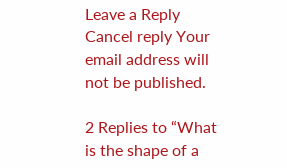Leave a Reply Cancel reply Your email address will not be published.

2 Replies to “What is the shape of a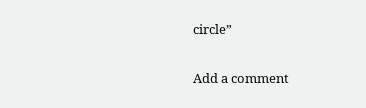circle”

Add a comment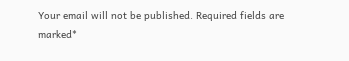Your email will not be published. Required fields are marked*